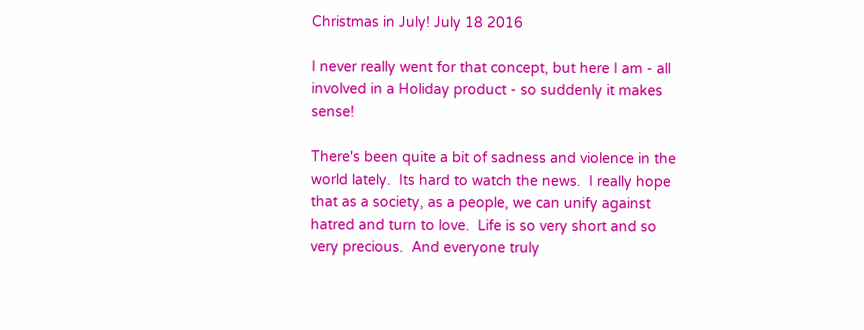Christmas in July! July 18 2016

I never really went for that concept, but here I am - all involved in a Holiday product - so suddenly it makes sense!

There's been quite a bit of sadness and violence in the world lately.  Its hard to watch the news.  I really hope that as a society, as a people, we can unify against hatred and turn to love.  Life is so very short and so very precious.  And everyone truly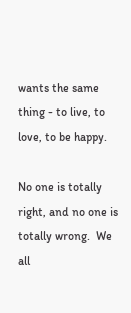wants the same thing - to live, to love, to be happy.

No one is totally right, and no one is totally wrong.  We all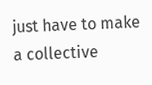just have to make a collective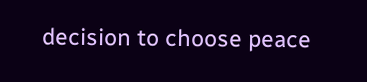decision to choose peace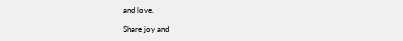and love.

Share joy and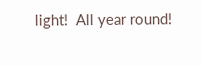light!  All year round!